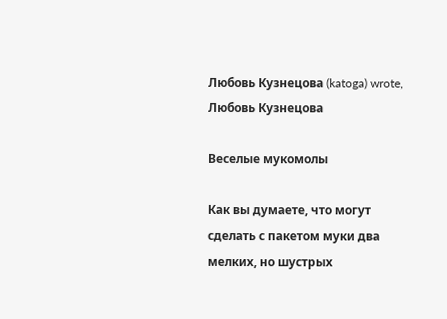Любовь Кузнецова (katoga) wrote,
Любовь Кузнецова

Веселые мукомолы

Как вы думаете, что могут сделать с пакетом муки два мелких, но шустрых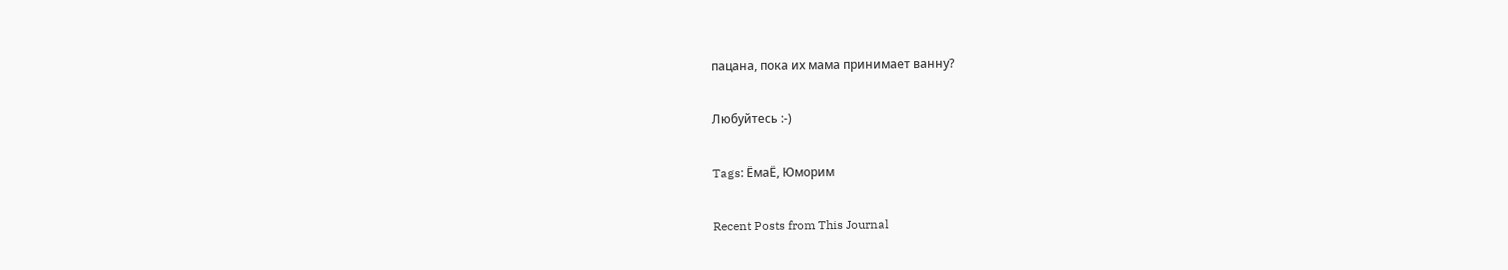пацана, пока их мама принимает ванну?

Любуйтесь :-)

Tags: ЁмаЁ, Юморим

Recent Posts from This Journal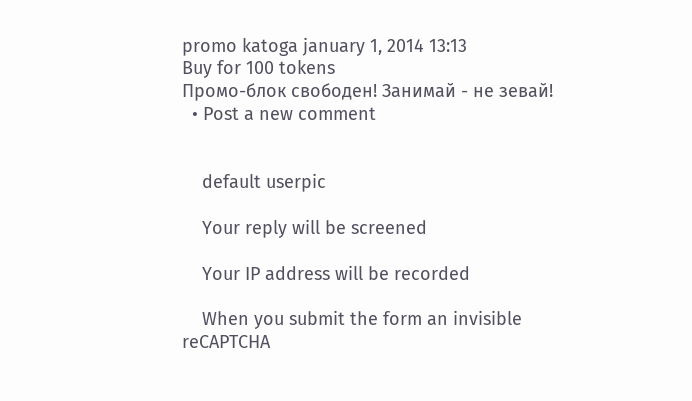promo katoga january 1, 2014 13:13
Buy for 100 tokens
Промо-блок свободен! Занимай - не зевай!
  • Post a new comment


    default userpic

    Your reply will be screened

    Your IP address will be recorded

    When you submit the form an invisible reCAPTCHA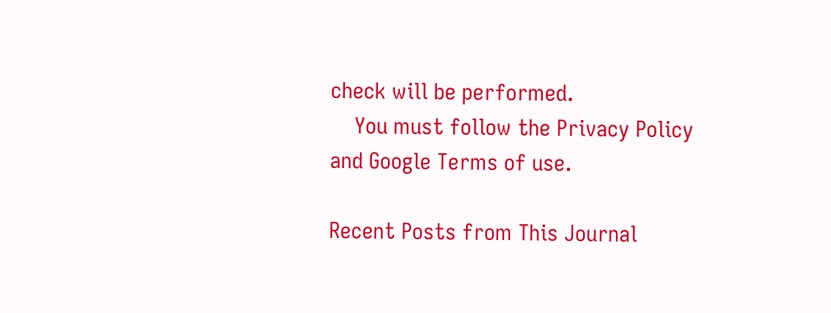check will be performed.
    You must follow the Privacy Policy and Google Terms of use.

Recent Posts from This Journal